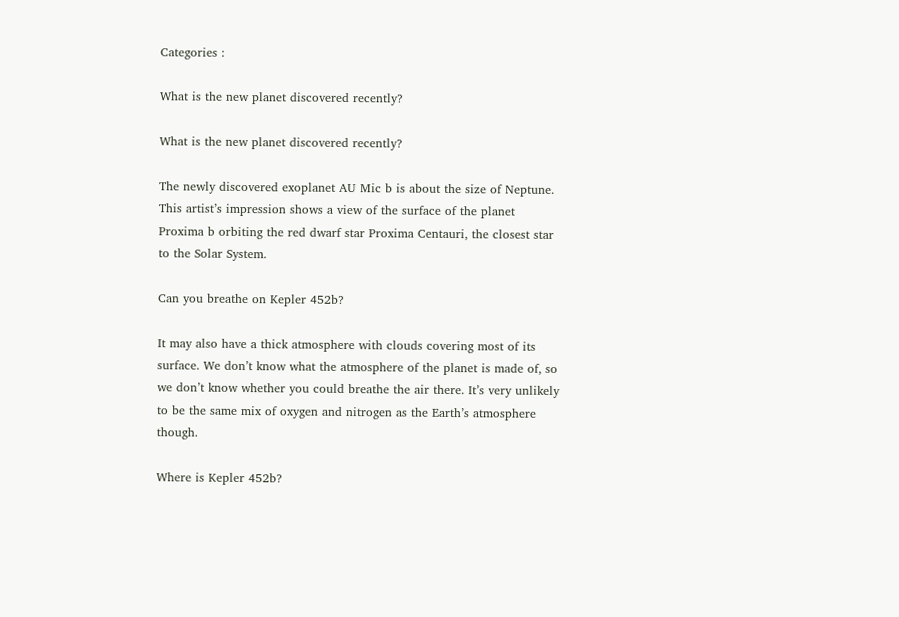Categories :

What is the new planet discovered recently?

What is the new planet discovered recently?

The newly discovered exoplanet AU Mic b is about the size of Neptune. This artist’s impression shows a view of the surface of the planet Proxima b orbiting the red dwarf star Proxima Centauri, the closest star to the Solar System.

Can you breathe on Kepler 452b?

It may also have a thick atmosphere with clouds covering most of its surface. We don’t know what the atmosphere of the planet is made of, so we don’t know whether you could breathe the air there. It’s very unlikely to be the same mix of oxygen and nitrogen as the Earth’s atmosphere though.

Where is Kepler 452b?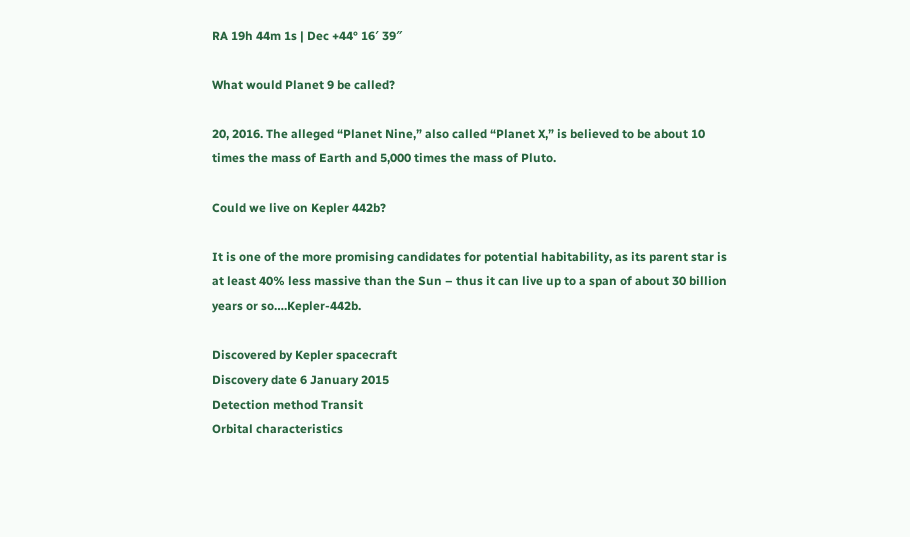RA 19h 44m 1s | Dec +44° 16′ 39″

What would Planet 9 be called?

20, 2016. The alleged “Planet Nine,” also called “Planet X,” is believed to be about 10 times the mass of Earth and 5,000 times the mass of Pluto.

Could we live on Kepler 442b?

It is one of the more promising candidates for potential habitability, as its parent star is at least 40% less massive than the Sun – thus it can live up to a span of about 30 billion years or so….Kepler-442b.

Discovered by Kepler spacecraft
Discovery date 6 January 2015
Detection method Transit
Orbital characteristics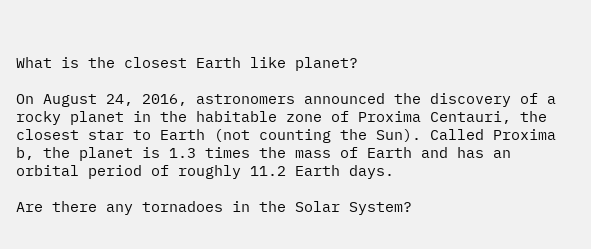What is the closest Earth like planet?

On August 24, 2016, astronomers announced the discovery of a rocky planet in the habitable zone of Proxima Centauri, the closest star to Earth (not counting the Sun). Called Proxima b, the planet is 1.3 times the mass of Earth and has an orbital period of roughly 11.2 Earth days.

Are there any tornadoes in the Solar System?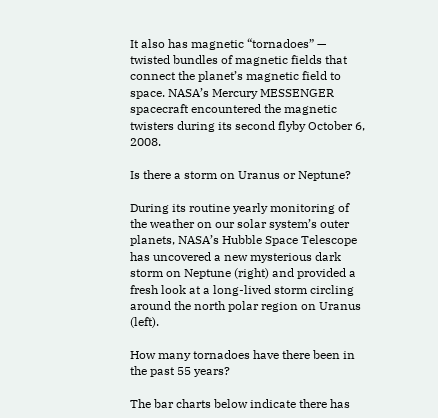It also has magnetic “tornadoes” — twisted bundles of magnetic fields that connect the planet’s magnetic field to space. NASA’s Mercury MESSENGER spacecraft encountered the magnetic twisters during its second flyby October 6, 2008.

Is there a storm on Uranus or Neptune?

During its routine yearly monitoring of the weather on our solar system’s outer planets, NASA’s Hubble Space Telescope has uncovered a new mysterious dark storm on Neptune (right) and provided a fresh look at a long-lived storm circling around the north polar region on Uranus (left).

How many tornadoes have there been in the past 55 years?

The bar charts below indicate there has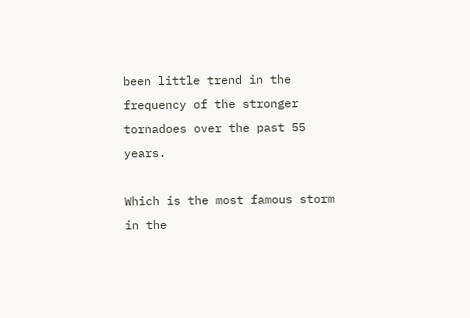been little trend in the frequency of the stronger tornadoes over the past 55 years.

Which is the most famous storm in the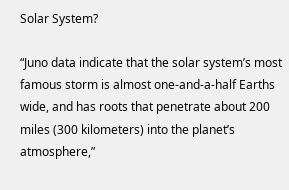Solar System?

“Juno data indicate that the solar system’s most famous storm is almost one-and-a-half Earths wide, and has roots that penetrate about 200 miles (300 kilometers) into the planet’s atmosphere,”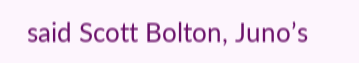said Scott Bolton, Juno’s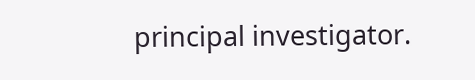principal investigator.